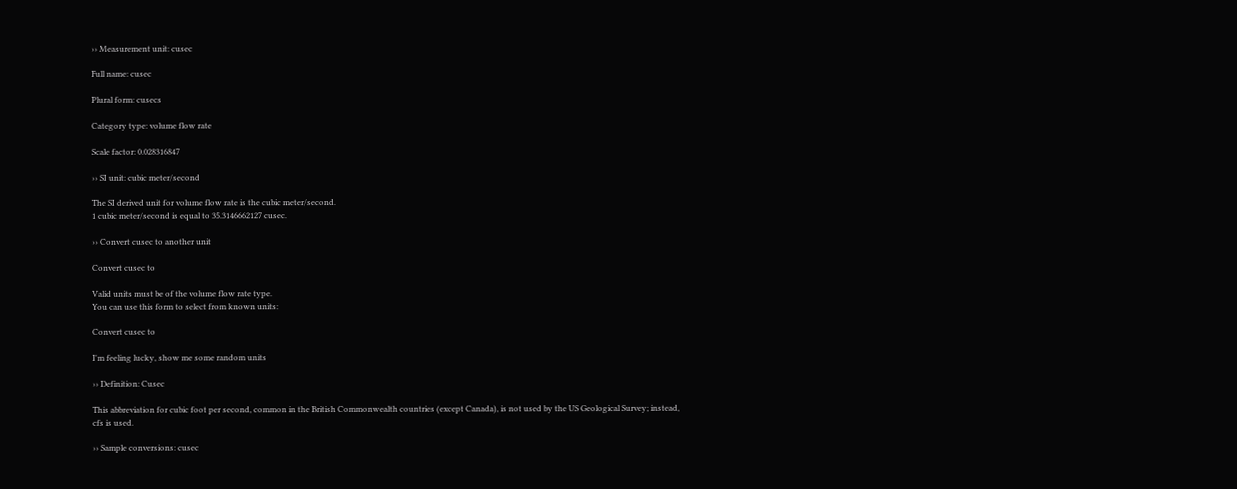›› Measurement unit: cusec

Full name: cusec

Plural form: cusecs

Category type: volume flow rate

Scale factor: 0.028316847

›› SI unit: cubic meter/second

The SI derived unit for volume flow rate is the cubic meter/second.
1 cubic meter/second is equal to 35.3146662127 cusec.

›› Convert cusec to another unit

Convert cusec to

Valid units must be of the volume flow rate type.
You can use this form to select from known units:

Convert cusec to

I'm feeling lucky, show me some random units

›› Definition: Cusec

This abbreviation for cubic foot per second, common in the British Commonwealth countries (except Canada), is not used by the US Geological Survey; instead, cfs is used.

›› Sample conversions: cusec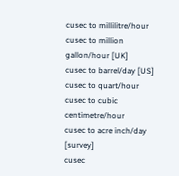cusec to millilitre/hour
cusec to million gallon/hour [UK]
cusec to barrel/day [US]
cusec to quart/hour
cusec to cubic centimetre/hour
cusec to acre inch/day [survey]
cusec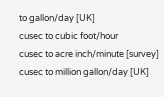to gallon/day [UK]
cusec to cubic foot/hour
cusec to acre inch/minute [survey]
cusec to million gallon/day [UK]